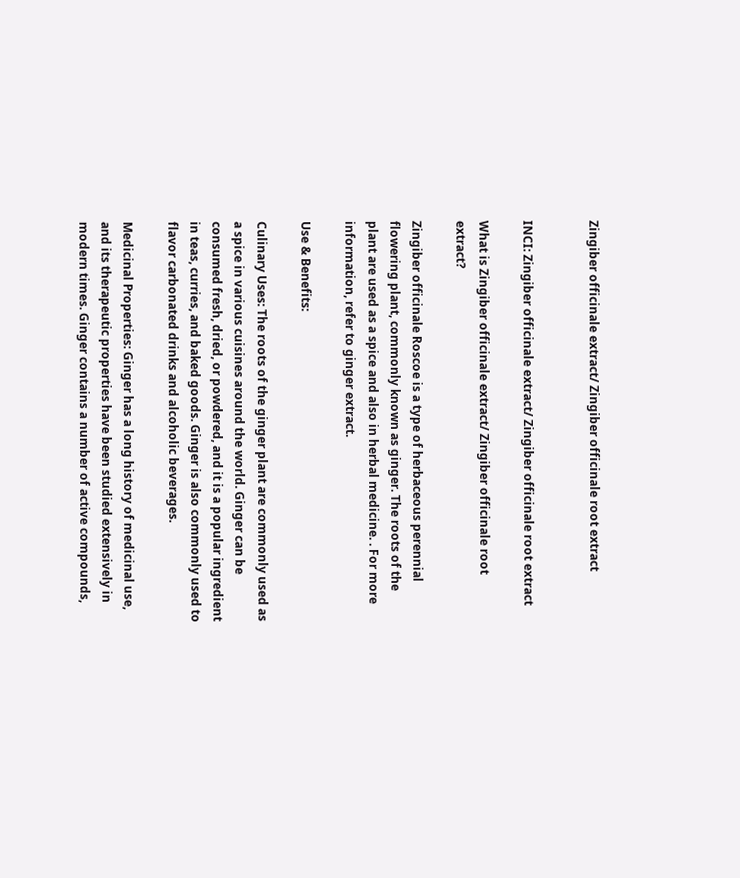Zingiber officinale extract/ Zingiber officinale root extract


INCI: Zingiber officinale extract/ Zingiber officinale root extract

What is Zingiber officinale extract/ Zingiber officinale root extract?

Zingiber officinale Roscoe is a type of herbaceous perennial flowering plant, commonly known as ginger. The roots of the plant are used as a spice and also in herbal medicine. . For more information, refer to ginger extract.

Use & Benefits:

Culinary Uses: The roots of the ginger plant are commonly used as a spice in various cuisines around the world. Ginger can be consumed fresh, dried, or powdered, and it is a popular ingredient in teas, curries, and baked goods. Ginger is also commonly used to flavor carbonated drinks and alcoholic beverages.

Medicinal Properties: Ginger has a long history of medicinal use, and its therapeutic properties have been studied extensively in modern times. Ginger contains a number of active compounds,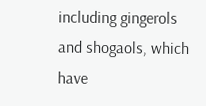including gingerols and shogaols, which have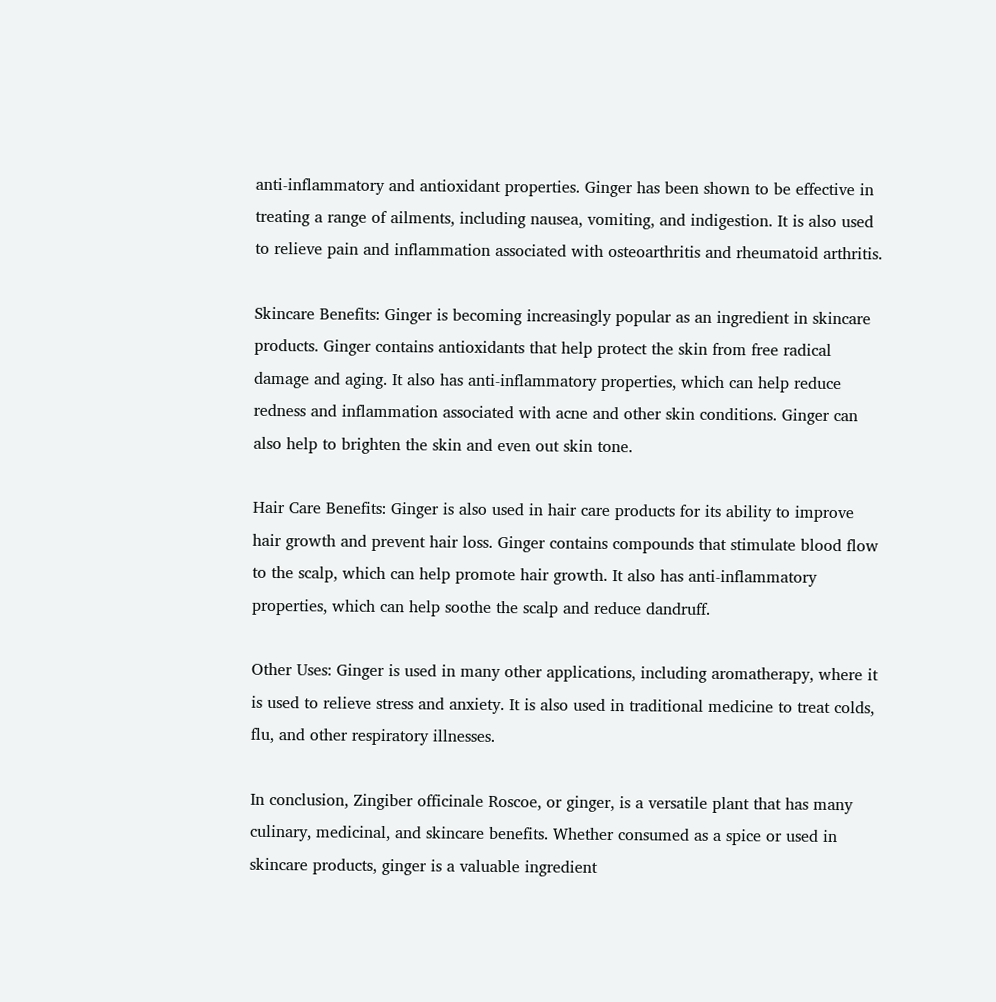anti-inflammatory and antioxidant properties. Ginger has been shown to be effective in treating a range of ailments, including nausea, vomiting, and indigestion. It is also used to relieve pain and inflammation associated with osteoarthritis and rheumatoid arthritis.

Skincare Benefits: Ginger is becoming increasingly popular as an ingredient in skincare products. Ginger contains antioxidants that help protect the skin from free radical damage and aging. It also has anti-inflammatory properties, which can help reduce redness and inflammation associated with acne and other skin conditions. Ginger can also help to brighten the skin and even out skin tone.

Hair Care Benefits: Ginger is also used in hair care products for its ability to improve hair growth and prevent hair loss. Ginger contains compounds that stimulate blood flow to the scalp, which can help promote hair growth. It also has anti-inflammatory properties, which can help soothe the scalp and reduce dandruff.

Other Uses: Ginger is used in many other applications, including aromatherapy, where it is used to relieve stress and anxiety. It is also used in traditional medicine to treat colds, flu, and other respiratory illnesses.

In conclusion, Zingiber officinale Roscoe, or ginger, is a versatile plant that has many culinary, medicinal, and skincare benefits. Whether consumed as a spice or used in skincare products, ginger is a valuable ingredient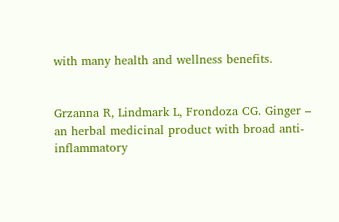with many health and wellness benefits.


Grzanna R, Lindmark L, Frondoza CG. Ginger – an herbal medicinal product with broad anti-inflammatory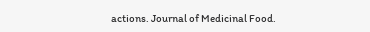actions. Journal of Medicinal Food.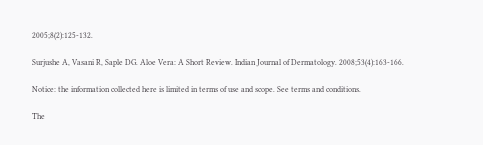2005;8(2):125-132.

Surjushe A, Vasani R, Saple DG. Aloe Vera: A Short Review. Indian Journal of Dermatology. 2008;53(4):163-166.

Notice: the information collected here is limited in terms of use and scope. See terms and conditions.

The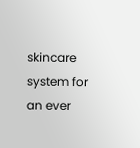skincare system for an ever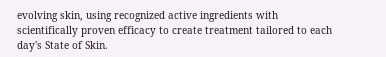evolving skin, using recognized active ingredients with scientifically proven efficacy to create treatment tailored to each day's State of Skin.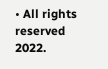• All rights reserved 2022.